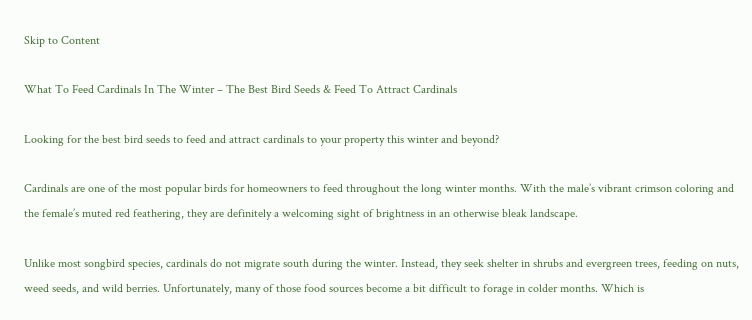Skip to Content

What To Feed Cardinals In The Winter – The Best Bird Seeds & Feed To Attract Cardinals

Looking for the best bird seeds to feed and attract cardinals to your property this winter and beyond?

Cardinals are one of the most popular birds for homeowners to feed throughout the long winter months. With the male’s vibrant crimson coloring and the female’s muted red feathering, they are definitely a welcoming sight of brightness in an otherwise bleak landscape.

Unlike most songbird species, cardinals do not migrate south during the winter. Instead, they seek shelter in shrubs and evergreen trees, feeding on nuts, weed seeds, and wild berries. Unfortunately, many of those food sources become a bit difficult to forage in colder months. Which is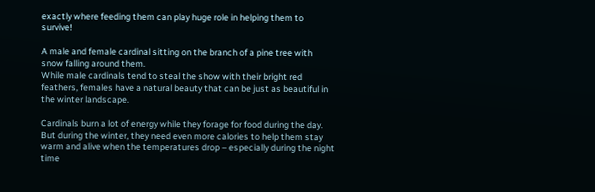exactly where feeding them can play huge role in helping them to survive!

A male and female cardinal sitting on the branch of a pine tree with snow falling around them.
While male cardinals tend to steal the show with their bright red feathers, females have a natural beauty that can be just as beautiful in the winter landscape.

Cardinals burn a lot of energy while they forage for food during the day. But during the winter, they need even more calories to help them stay warm and alive when the temperatures drop – especially during the night time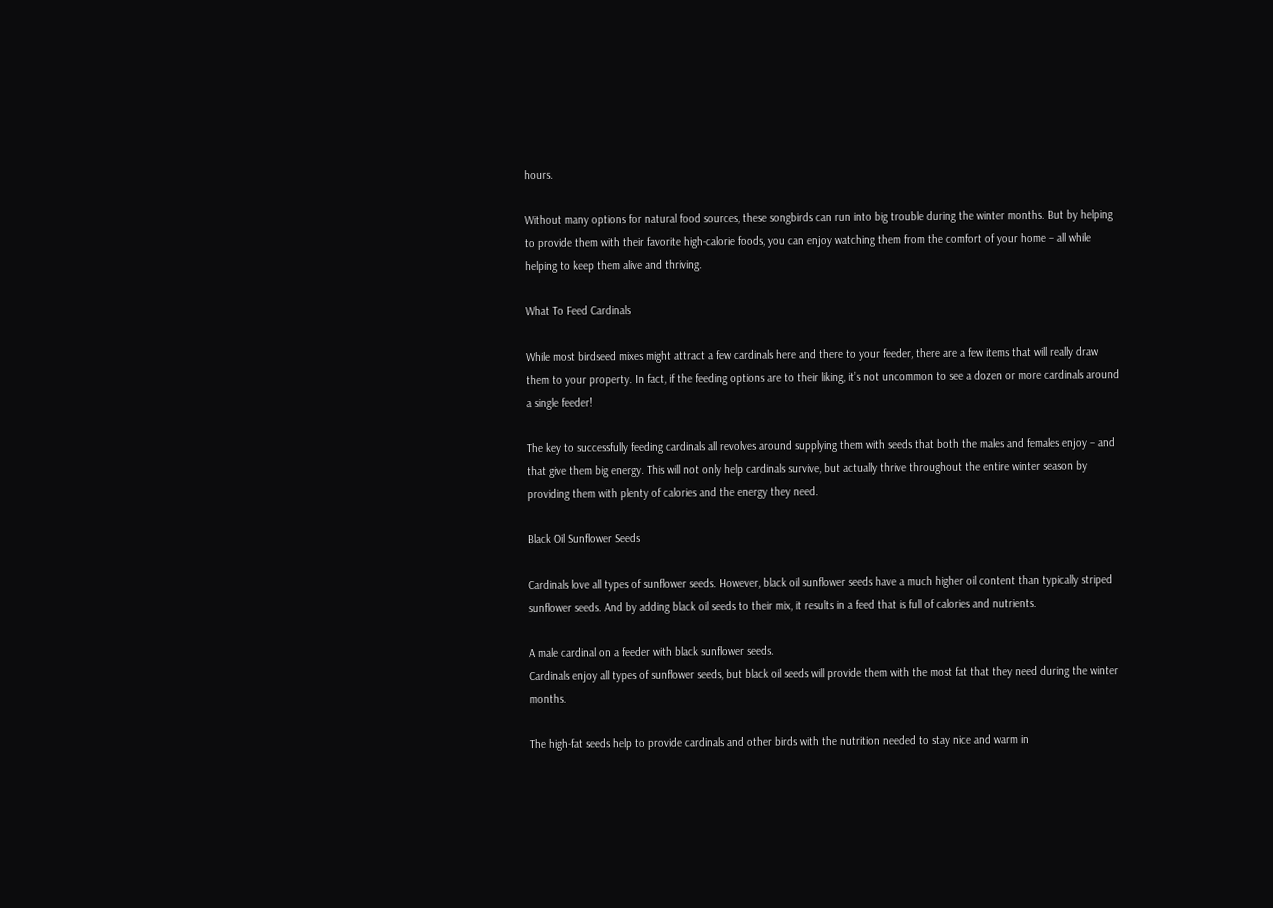hours.

Without many options for natural food sources, these songbirds can run into big trouble during the winter months. But by helping to provide them with their favorite high-calorie foods, you can enjoy watching them from the comfort of your home – all while helping to keep them alive and thriving.

What To Feed Cardinals

While most birdseed mixes might attract a few cardinals here and there to your feeder, there are a few items that will really draw them to your property. In fact, if the feeding options are to their liking, it’s not uncommon to see a dozen or more cardinals around a single feeder!

The key to successfully feeding cardinals all revolves around supplying them with seeds that both the males and females enjoy – and that give them big energy. This will not only help cardinals survive, but actually thrive throughout the entire winter season by providing them with plenty of calories and the energy they need.

Black Oil Sunflower Seeds

Cardinals love all types of sunflower seeds. However, black oil sunflower seeds have a much higher oil content than typically striped sunflower seeds. And by adding black oil seeds to their mix, it results in a feed that is full of calories and nutrients.

A male cardinal on a feeder with black sunflower seeds.
Cardinals enjoy all types of sunflower seeds, but black oil seeds will provide them with the most fat that they need during the winter months.

The high-fat seeds help to provide cardinals and other birds with the nutrition needed to stay nice and warm in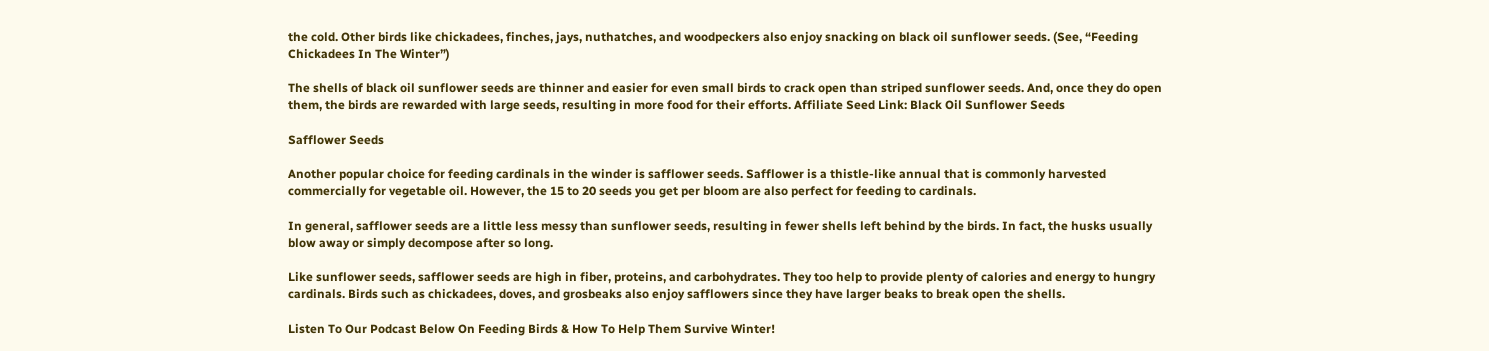the cold. Other birds like chickadees, finches, jays, nuthatches, and woodpeckers also enjoy snacking on black oil sunflower seeds. (See, “Feeding Chickadees In The Winter”)

The shells of black oil sunflower seeds are thinner and easier for even small birds to crack open than striped sunflower seeds. And, once they do open them, the birds are rewarded with large seeds, resulting in more food for their efforts. Affiliate Seed Link: Black Oil Sunflower Seeds

Safflower Seeds

Another popular choice for feeding cardinals in the winder is safflower seeds. Safflower is a thistle-like annual that is commonly harvested commercially for vegetable oil. However, the 15 to 20 seeds you get per bloom are also perfect for feeding to cardinals.

In general, safflower seeds are a little less messy than sunflower seeds, resulting in fewer shells left behind by the birds. In fact, the husks usually blow away or simply decompose after so long.

Like sunflower seeds, safflower seeds are high in fiber, proteins, and carbohydrates. They too help to provide plenty of calories and energy to hungry cardinals. Birds such as chickadees, doves, and grosbeaks also enjoy safflowers since they have larger beaks to break open the shells.

Listen To Our Podcast Below On Feeding Birds & How To Help Them Survive Winter!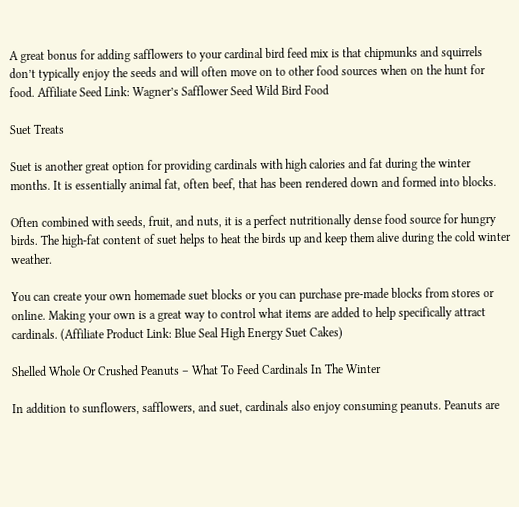A great bonus for adding safflowers to your cardinal bird feed mix is that chipmunks and squirrels don’t typically enjoy the seeds and will often move on to other food sources when on the hunt for food. Affiliate Seed Link: Wagner’s Safflower Seed Wild Bird Food

Suet Treats

Suet is another great option for providing cardinals with high calories and fat during the winter months. It is essentially animal fat, often beef, that has been rendered down and formed into blocks.

Often combined with seeds, fruit, and nuts, it is a perfect nutritionally dense food source for hungry birds. The high-fat content of suet helps to heat the birds up and keep them alive during the cold winter weather.

You can create your own homemade suet blocks or you can purchase pre-made blocks from stores or online. Making your own is a great way to control what items are added to help specifically attract cardinals. (Affiliate Product Link: Blue Seal High Energy Suet Cakes)

Shelled Whole Or Crushed Peanuts – What To Feed Cardinals In The Winter

In addition to sunflowers, safflowers, and suet, cardinals also enjoy consuming peanuts. Peanuts are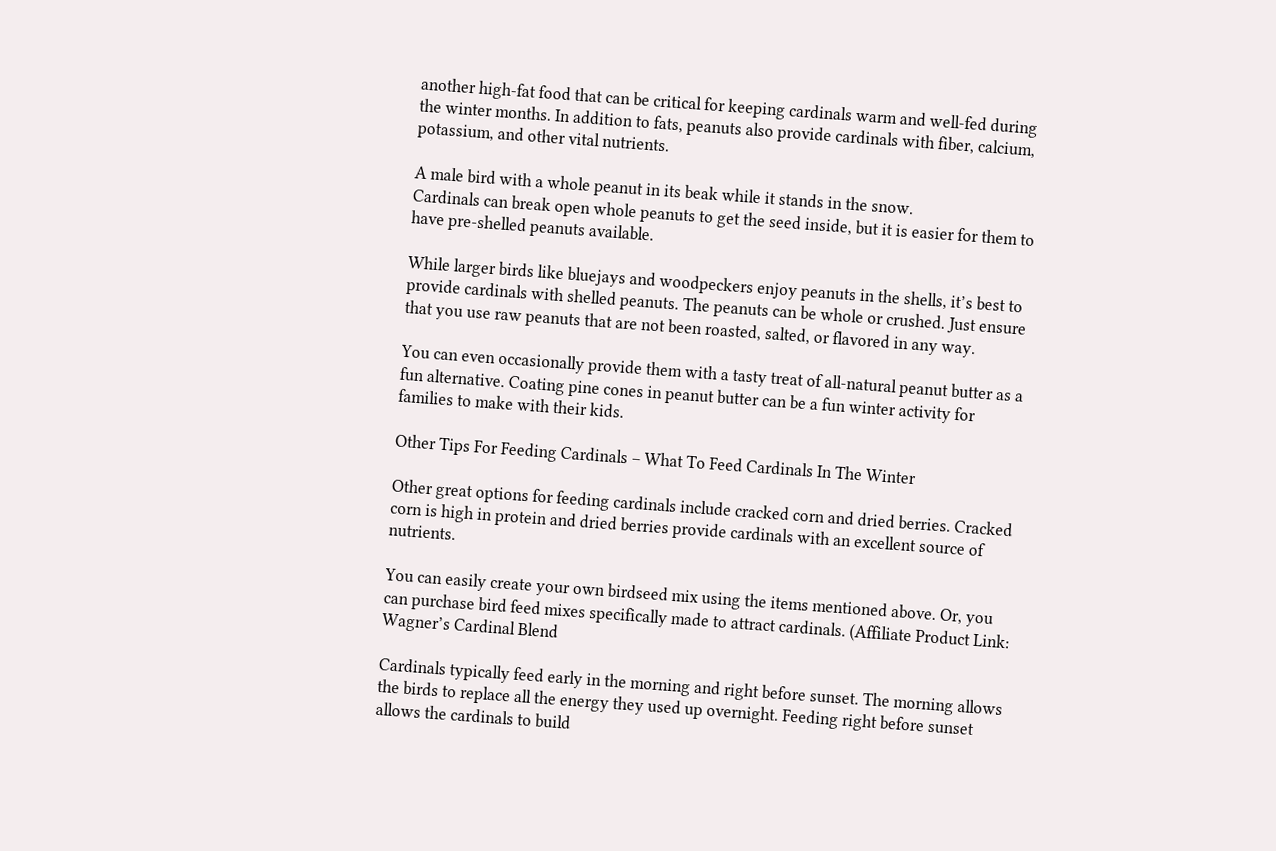another high-fat food that can be critical for keeping cardinals warm and well-fed during the winter months. In addition to fats, peanuts also provide cardinals with fiber, calcium, potassium, and other vital nutrients.

A male bird with a whole peanut in its beak while it stands in the snow.
Cardinals can break open whole peanuts to get the seed inside, but it is easier for them to have pre-shelled peanuts available.

While larger birds like bluejays and woodpeckers enjoy peanuts in the shells, it’s best to provide cardinals with shelled peanuts. The peanuts can be whole or crushed. Just ensure that you use raw peanuts that are not been roasted, salted, or flavored in any way.

You can even occasionally provide them with a tasty treat of all-natural peanut butter as a fun alternative. Coating pine cones in peanut butter can be a fun winter activity for families to make with their kids.

Other Tips For Feeding Cardinals – What To Feed Cardinals In The Winter

Other great options for feeding cardinals include cracked corn and dried berries. Cracked corn is high in protein and dried berries provide cardinals with an excellent source of nutrients.

You can easily create your own birdseed mix using the items mentioned above. Or, you can purchase bird feed mixes specifically made to attract cardinals. (Affiliate Product Link: Wagner’s Cardinal Blend

Cardinals typically feed early in the morning and right before sunset. The morning allows the birds to replace all the energy they used up overnight. Feeding right before sunset allows the cardinals to build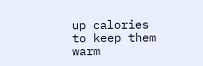up calories to keep them warm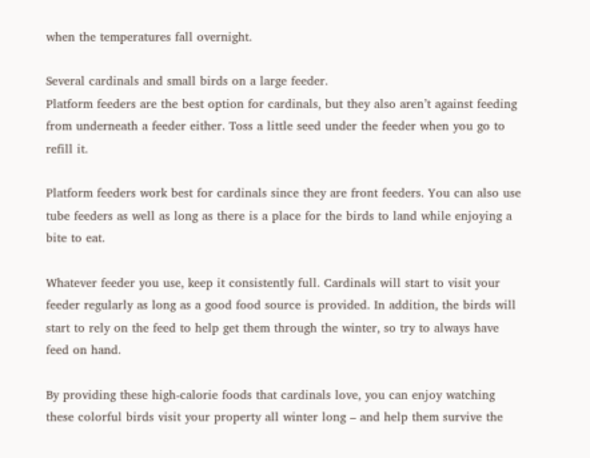when the temperatures fall overnight.

Several cardinals and small birds on a large feeder.
Platform feeders are the best option for cardinals, but they also aren’t against feeding from underneath a feeder either. Toss a little seed under the feeder when you go to refill it.

Platform feeders work best for cardinals since they are front feeders. You can also use tube feeders as well as long as there is a place for the birds to land while enjoying a bite to eat.

Whatever feeder you use, keep it consistently full. Cardinals will start to visit your feeder regularly as long as a good food source is provided. In addition, the birds will start to rely on the feed to help get them through the winter, so try to always have feed on hand.

By providing these high-calorie foods that cardinals love, you can enjoy watching these colorful birds visit your property all winter long – and help them survive the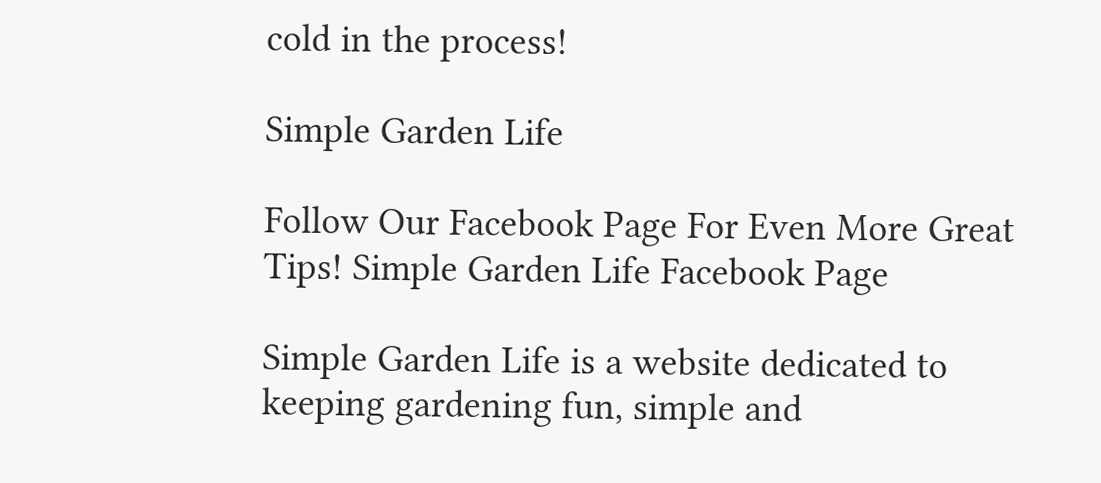cold in the process!

Simple Garden Life

Follow Our Facebook Page For Even More Great Tips! Simple Garden Life Facebook Page

Simple Garden Life is a website dedicated to keeping gardening fun, simple and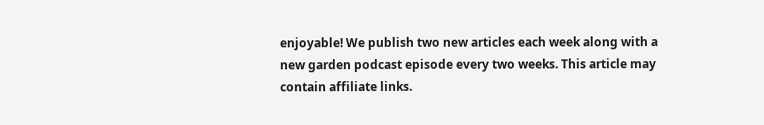enjoyable! We publish two new articles each week along with a new garden podcast episode every two weeks. This article may contain affiliate links.